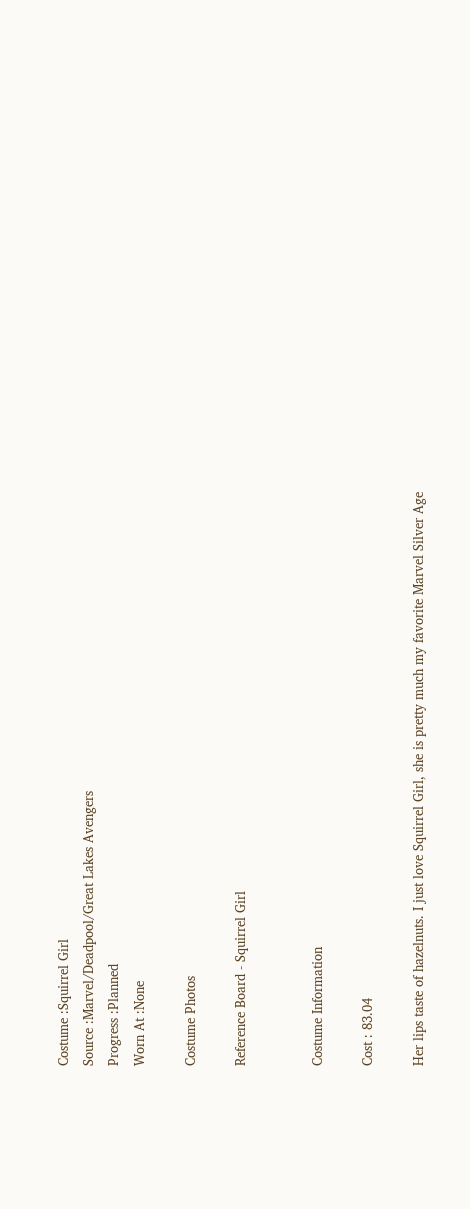Costume :Squirrel Girl
Source :Marvel/Deadpool/Great Lakes Avengers
Progress :Planned
Worn At :None

Costume Photos

Reference Board - Squirrel Girl


Costume Information

Cost : 83.04

Her lips taste of hazelnuts. I just love Squirrel Girl, she is pretty much my favorite Marvel Silver Age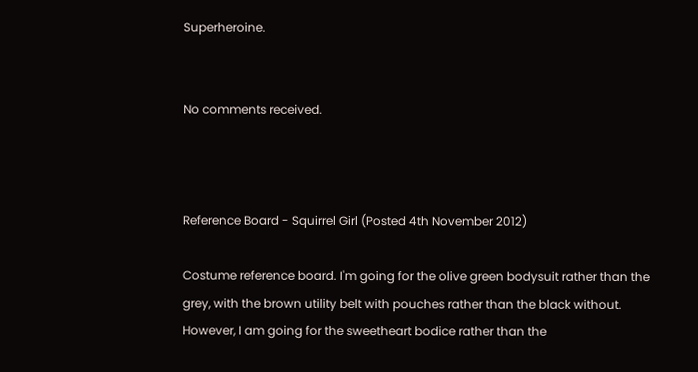Superheroine.


No comments received.



Reference Board - Squirrel Girl (Posted 4th November 2012)

Costume reference board. I'm going for the olive green bodysuit rather than the grey, with the brown utility belt with pouches rather than the black without. However, I am going for the sweetheart bodice rather than the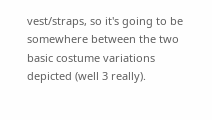vest/straps, so it's going to be somewhere between the two basic costume variations depicted (well 3 really).